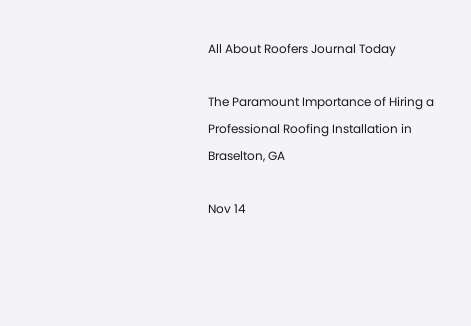All About Roofers Journal Today

The Paramount Importance of Hiring a Professional Roofing Installation in Braselton, GA

Nov 14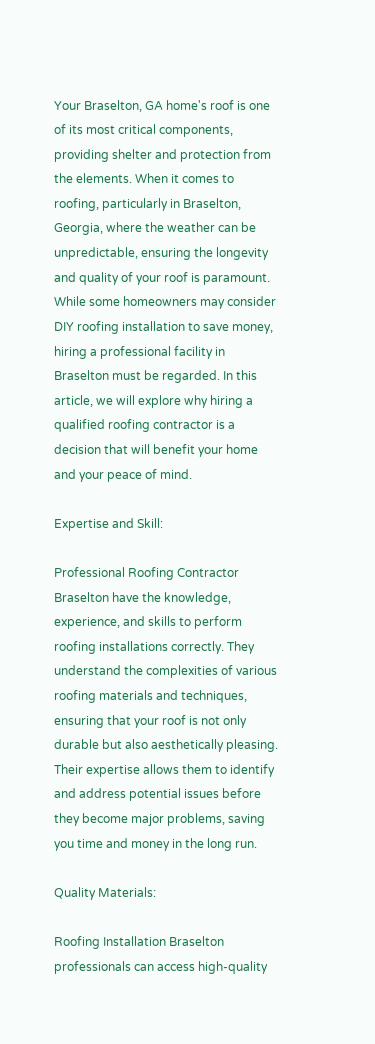Your Braselton, GA home's roof is one of its most critical components, providing shelter and protection from the elements. When it comes to roofing, particularly in Braselton, Georgia, where the weather can be unpredictable, ensuring the longevity and quality of your roof is paramount. While some homeowners may consider DIY roofing installation to save money, hiring a professional facility in Braselton must be regarded. In this article, we will explore why hiring a qualified roofing contractor is a decision that will benefit your home and your peace of mind.

Expertise and Skill:

Professional Roofing Contractor Braselton have the knowledge, experience, and skills to perform roofing installations correctly. They understand the complexities of various roofing materials and techniques, ensuring that your roof is not only durable but also aesthetically pleasing. Their expertise allows them to identify and address potential issues before they become major problems, saving you time and money in the long run.

Quality Materials:

Roofing Installation Braselton professionals can access high-quality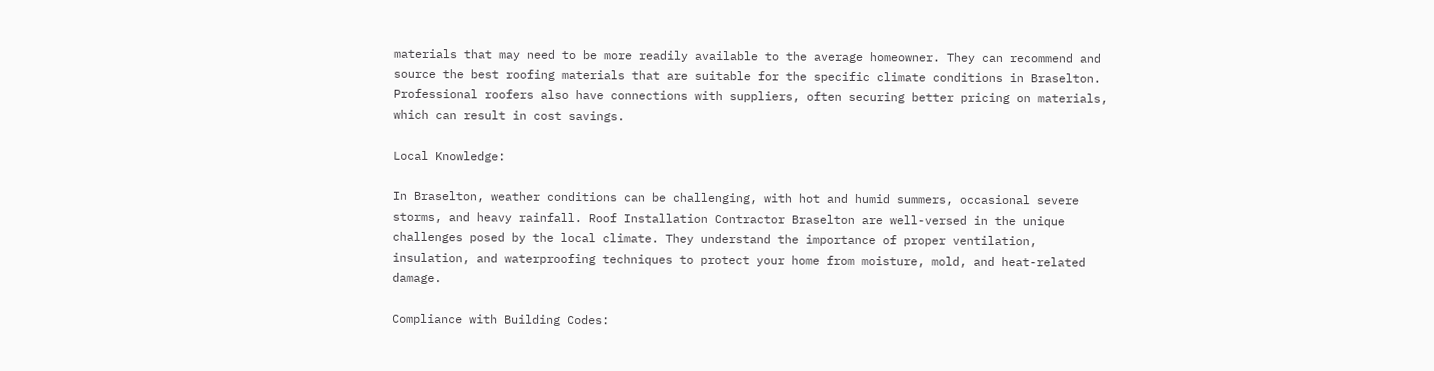materials that may need to be more readily available to the average homeowner. They can recommend and source the best roofing materials that are suitable for the specific climate conditions in Braselton. Professional roofers also have connections with suppliers, often securing better pricing on materials, which can result in cost savings.

Local Knowledge:

In Braselton, weather conditions can be challenging, with hot and humid summers, occasional severe storms, and heavy rainfall. Roof Installation Contractor Braselton are well-versed in the unique challenges posed by the local climate. They understand the importance of proper ventilation, insulation, and waterproofing techniques to protect your home from moisture, mold, and heat-related damage.

Compliance with Building Codes: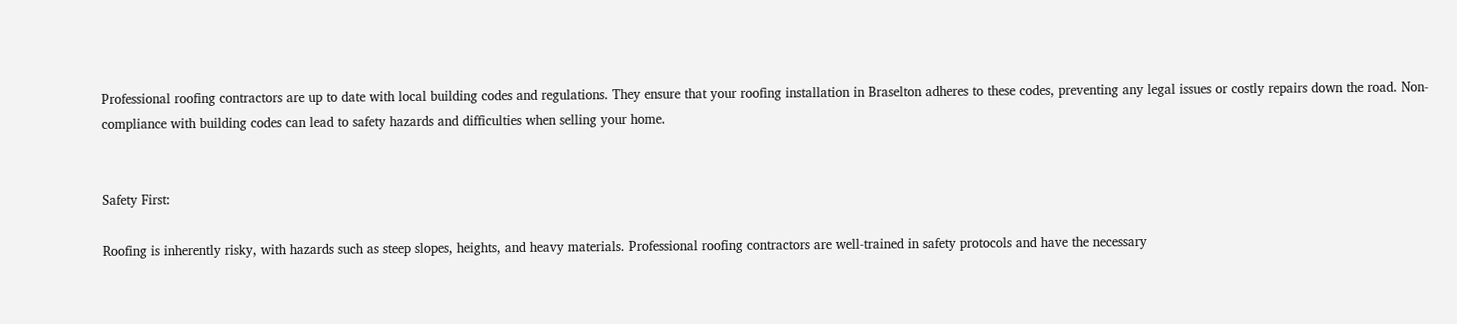Professional roofing contractors are up to date with local building codes and regulations. They ensure that your roofing installation in Braselton adheres to these codes, preventing any legal issues or costly repairs down the road. Non-compliance with building codes can lead to safety hazards and difficulties when selling your home.


Safety First:

Roofing is inherently risky, with hazards such as steep slopes, heights, and heavy materials. Professional roofing contractors are well-trained in safety protocols and have the necessary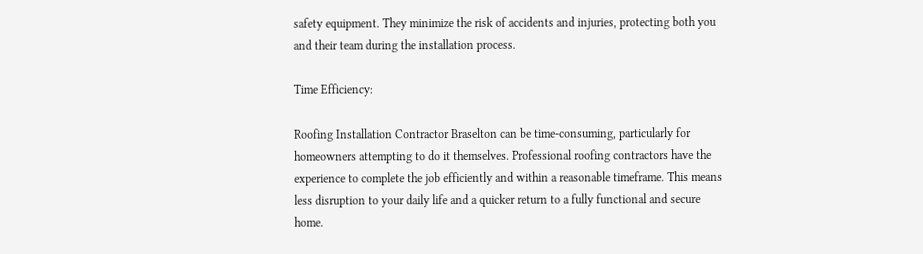safety equipment. They minimize the risk of accidents and injuries, protecting both you and their team during the installation process.

Time Efficiency:

Roofing Installation Contractor Braselton can be time-consuming, particularly for homeowners attempting to do it themselves. Professional roofing contractors have the experience to complete the job efficiently and within a reasonable timeframe. This means less disruption to your daily life and a quicker return to a fully functional and secure home.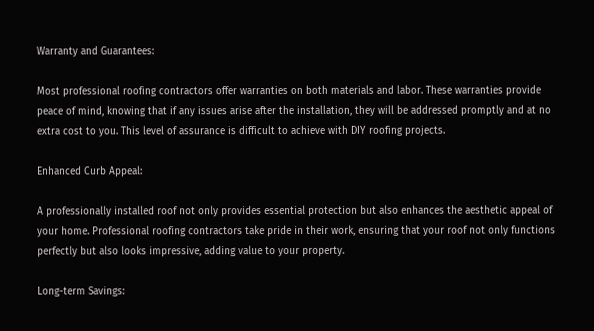Warranty and Guarantees:

Most professional roofing contractors offer warranties on both materials and labor. These warranties provide peace of mind, knowing that if any issues arise after the installation, they will be addressed promptly and at no extra cost to you. This level of assurance is difficult to achieve with DIY roofing projects.

Enhanced Curb Appeal:

A professionally installed roof not only provides essential protection but also enhances the aesthetic appeal of your home. Professional roofing contractors take pride in their work, ensuring that your roof not only functions perfectly but also looks impressive, adding value to your property.

Long-term Savings: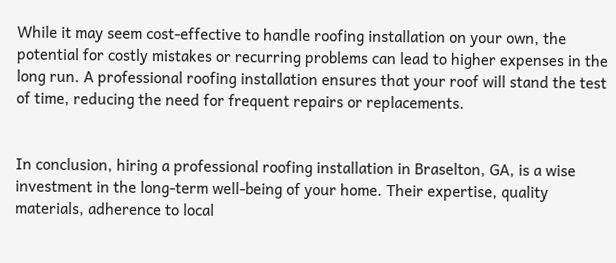While it may seem cost-effective to handle roofing installation on your own, the potential for costly mistakes or recurring problems can lead to higher expenses in the long run. A professional roofing installation ensures that your roof will stand the test of time, reducing the need for frequent repairs or replacements.


In conclusion, hiring a professional roofing installation in Braselton, GA, is a wise investment in the long-term well-being of your home. Their expertise, quality materials, adherence to local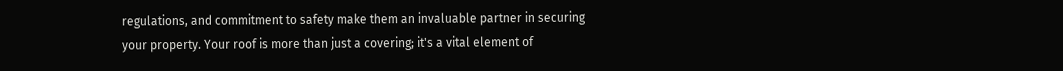regulations, and commitment to safety make them an invaluable partner in securing your property. Your roof is more than just a covering; it's a vital element of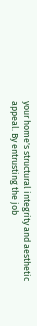your home's structural integrity and aesthetic appeal. By entrusting the job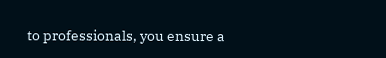to professionals, you ensure a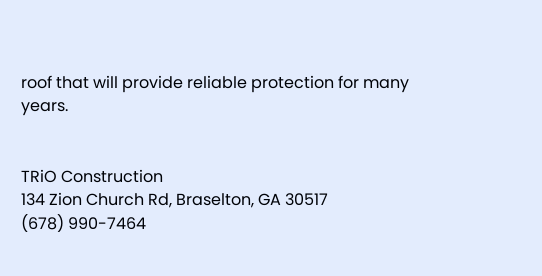roof that will provide reliable protection for many years.


TRiO Construction
134 Zion Church Rd, Braselton, GA 30517
(678) 990-7464